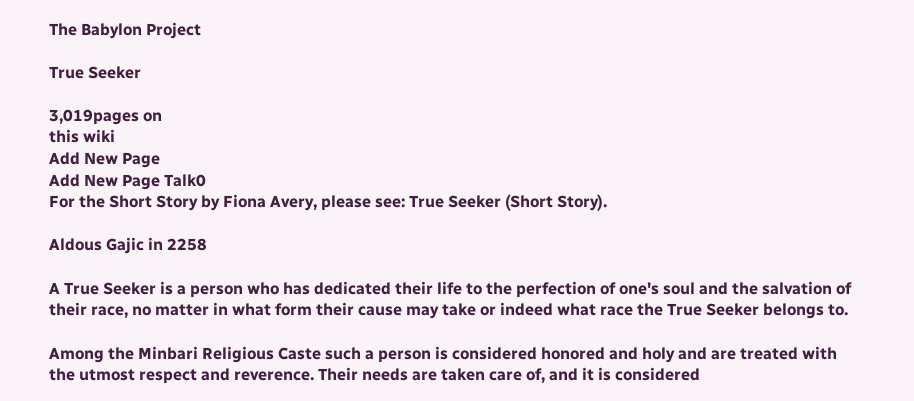The Babylon Project

True Seeker

3,019pages on
this wiki
Add New Page
Add New Page Talk0
For the Short Story by Fiona Avery, please see: True Seeker (Short Story).

Aldous Gajic in 2258

A True Seeker is a person who has dedicated their life to the perfection of one's soul and the salvation of their race, no matter in what form their cause may take or indeed what race the True Seeker belongs to.

Among the Minbari Religious Caste such a person is considered honored and holy and are treated with the utmost respect and reverence. Their needs are taken care of, and it is considered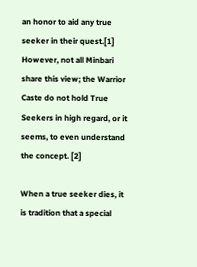an honor to aid any true seeker in their quest.[1] However, not all Minbari share this view; the Warrior Caste do not hold True Seekers in high regard, or it seems, to even understand the concept. [2]

When a true seeker dies, it is tradition that a special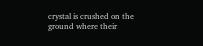crystal is crushed on the ground where their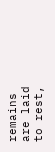remains are laid to rest,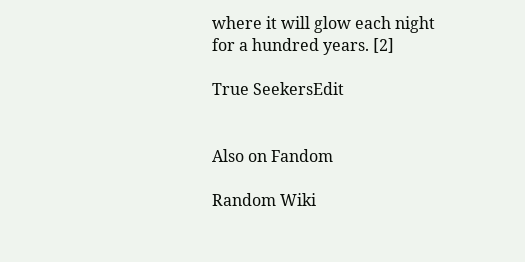where it will glow each night for a hundred years. [2]

True SeekersEdit


Also on Fandom

Random Wiki